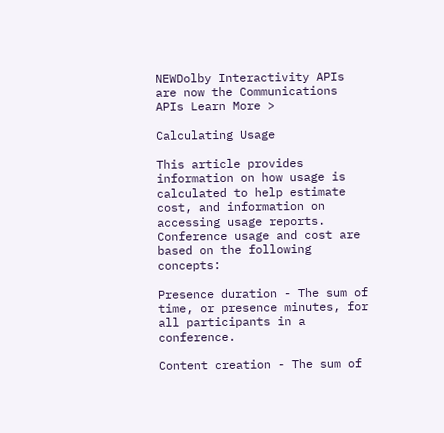NEWDolby Interactivity APIs are now the Communications APIs Learn More >

Calculating Usage

This article provides information on how usage is calculated to help estimate cost, and information on accessing usage reports. Conference usage and cost are based on the following concepts:

Presence duration - The sum of time, or presence minutes, for all participants in a conference.

Content creation - The sum of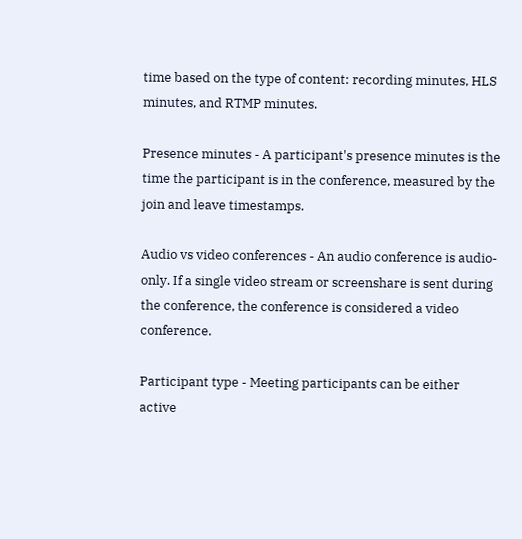time based on the type of content: recording minutes, HLS minutes, and RTMP minutes.

Presence minutes - A participant's presence minutes is the time the participant is in the conference, measured by the join and leave timestamps.

Audio vs video conferences - An audio conference is audio-only. If a single video stream or screenshare is sent during the conference, the conference is considered a video conference.

Participant type - Meeting participants can be either active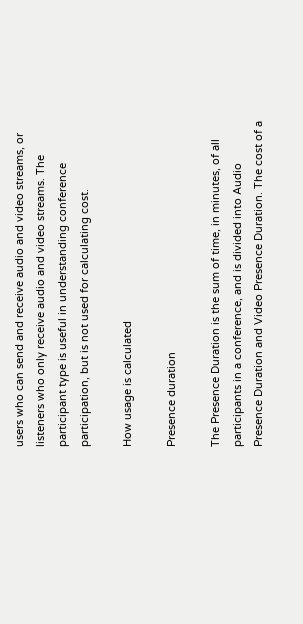users who can send and receive audio and video streams, or listeners who only receive audio and video streams. The participant type is useful in understanding conference participation, but is not used for calculating cost.

How usage is calculated

Presence duration

The Presence Duration is the sum of time, in minutes, of all participants in a conference, and is divided into Audio Presence Duration and Video Presence Duration. The cost of a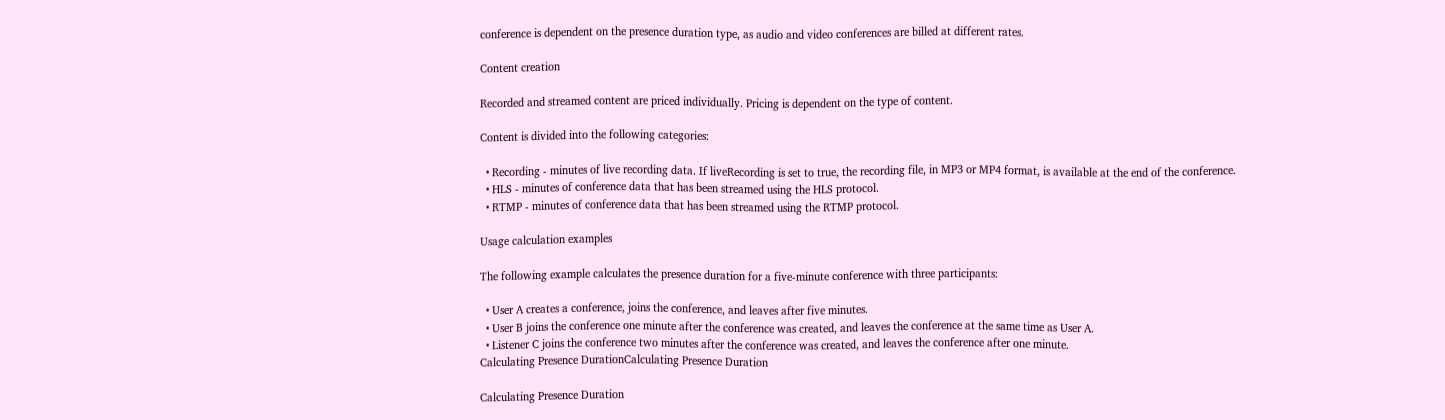conference is dependent on the presence duration type, as audio and video conferences are billed at different rates.

Content creation

Recorded and streamed content are priced individually. Pricing is dependent on the type of content.

Content is divided into the following categories:

  • Recording - minutes of live recording data. If liveRecording is set to true, the recording file, in MP3 or MP4 format, is available at the end of the conference.
  • HLS - minutes of conference data that has been streamed using the HLS protocol.
  • RTMP - minutes of conference data that has been streamed using the RTMP protocol.

Usage calculation examples

The following example calculates the presence duration for a five-minute conference with three participants:

  • User A creates a conference, joins the conference, and leaves after five minutes.
  • User B joins the conference one minute after the conference was created, and leaves the conference at the same time as User A.
  • Listener C joins the conference two minutes after the conference was created, and leaves the conference after one minute.
Calculating Presence DurationCalculating Presence Duration

Calculating Presence Duration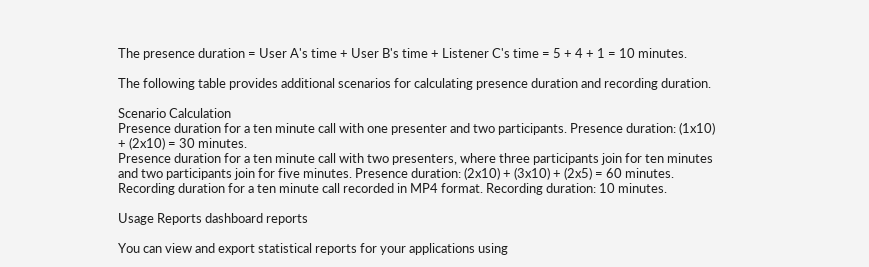The presence duration = User A's time + User B's time + Listener C's time = 5 + 4 + 1 = 10 minutes.

The following table provides additional scenarios for calculating presence duration and recording duration.

Scenario Calculation
Presence duration for a ten minute call with one presenter and two participants. Presence duration: (1x10) + (2x10) = 30 minutes.
Presence duration for a ten minute call with two presenters, where three participants join for ten minutes and two participants join for five minutes. Presence duration: (2x10) + (3x10) + (2x5) = 60 minutes.
Recording duration for a ten minute call recorded in MP4 format. Recording duration: 10 minutes.

Usage Reports dashboard reports

You can view and export statistical reports for your applications using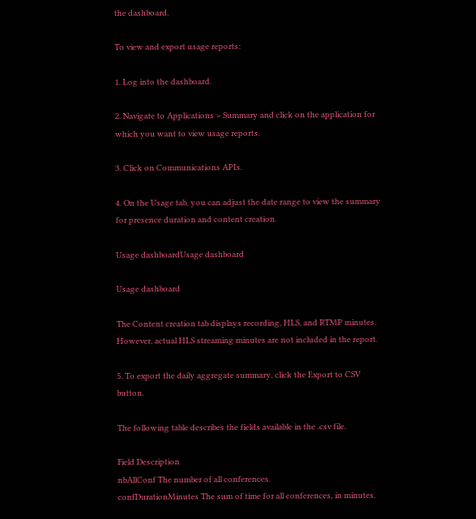the dashboard.

To view and export usage reports:

1. Log into the dashboard.

2. Navigate to Applications > Summary and click on the application for which you want to view usage reports.

3. Click on Communications APIs.

4. On the Usage tab, you can adjust the date range to view the summary for presence duration and content creation.

Usage dashboardUsage dashboard

Usage dashboard

The Content creation tab displays recording, HLS, and RTMP minutes. However, actual HLS streaming minutes are not included in the report.

5. To export the daily aggregate summary, click the Export to CSV button.

The following table describes the fields available in the .csv file.

Field Description
nbAllConf The number of all conferences.
confDurationMinutes The sum of time for all conferences, in minutes.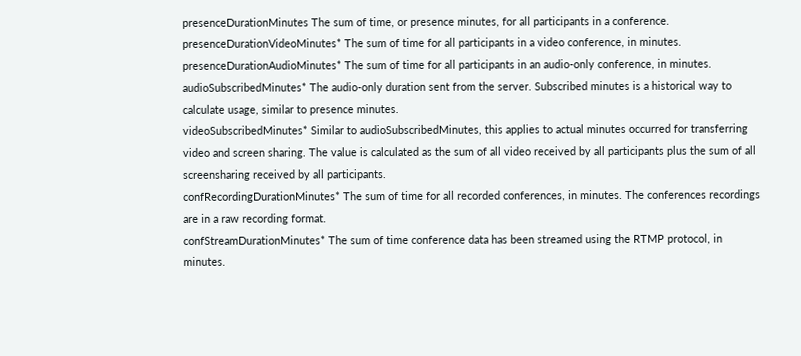presenceDurationMinutes The sum of time, or presence minutes, for all participants in a conference.
presenceDurationVideoMinutes* The sum of time for all participants in a video conference, in minutes.
presenceDurationAudioMinutes* The sum of time for all participants in an audio-only conference, in minutes.
audioSubscribedMinutes* The audio-only duration sent from the server. Subscribed minutes is a historical way to calculate usage, similar to presence minutes.
videoSubscribedMinutes* Similar to audioSubscribedMinutes, this applies to actual minutes occurred for transferring video and screen sharing. The value is calculated as the sum of all video received by all participants plus the sum of all screensharing received by all participants.
confRecordingDurationMinutes* The sum of time for all recorded conferences, in minutes. The conferences recordings are in a raw recording format.
confStreamDurationMinutes* The sum of time conference data has been streamed using the RTMP protocol, in minutes.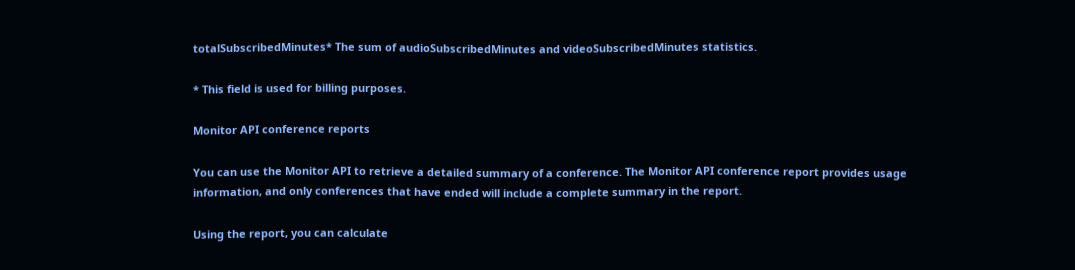totalSubscribedMinutes* The sum of audioSubscribedMinutes and videoSubscribedMinutes statistics.

* This field is used for billing purposes.

Monitor API conference reports

You can use the Monitor API to retrieve a detailed summary of a conference. The Monitor API conference report provides usage information, and only conferences that have ended will include a complete summary in the report.

Using the report, you can calculate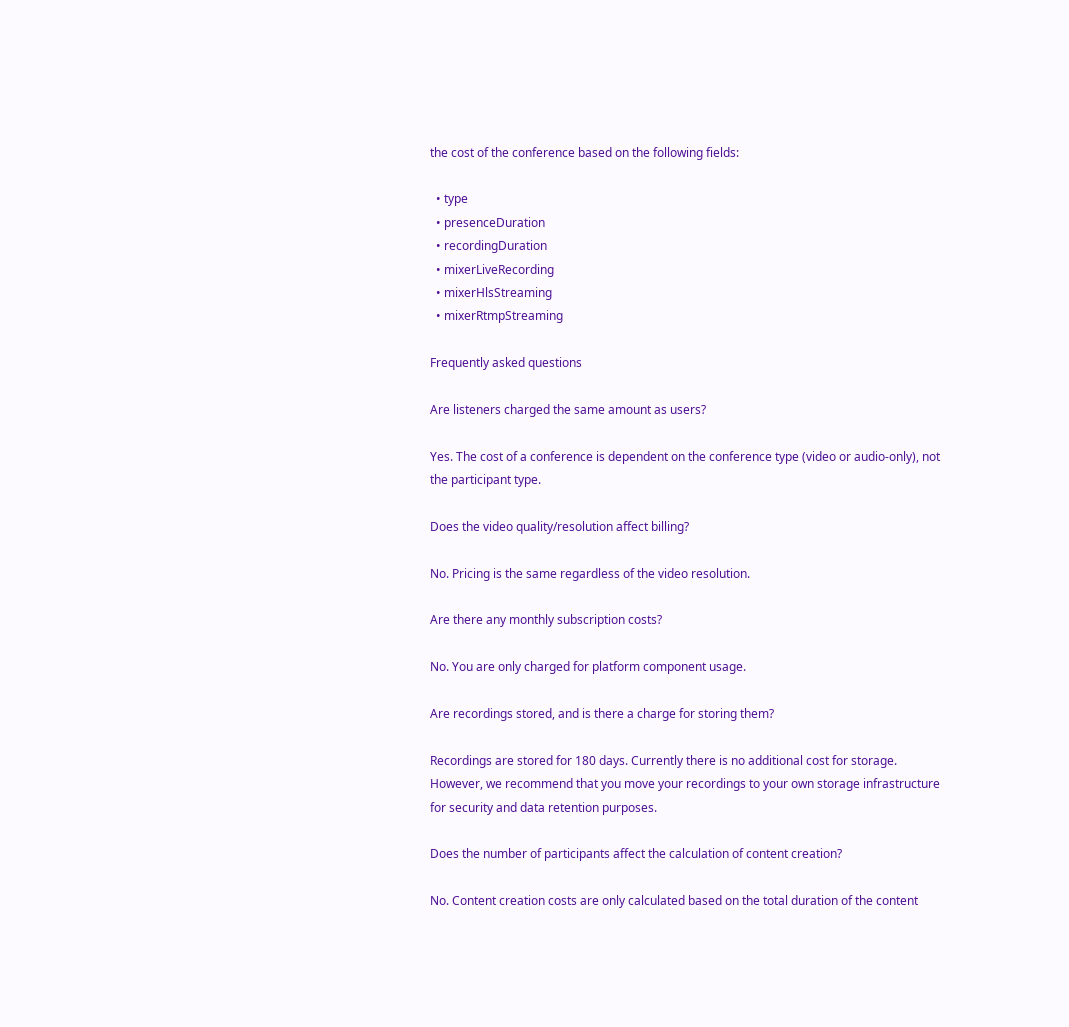the cost of the conference based on the following fields:

  • type
  • presenceDuration
  • recordingDuration
  • mixerLiveRecording
  • mixerHlsStreaming
  • mixerRtmpStreaming

Frequently asked questions

Are listeners charged the same amount as users?

Yes. The cost of a conference is dependent on the conference type (video or audio-only), not the participant type.

Does the video quality/resolution affect billing?

No. Pricing is the same regardless of the video resolution.

Are there any monthly subscription costs?

No. You are only charged for platform component usage.

Are recordings stored, and is there a charge for storing them?

Recordings are stored for 180 days. Currently there is no additional cost for storage. However, we recommend that you move your recordings to your own storage infrastructure for security and data retention purposes.

Does the number of participants affect the calculation of content creation?

No. Content creation costs are only calculated based on the total duration of the content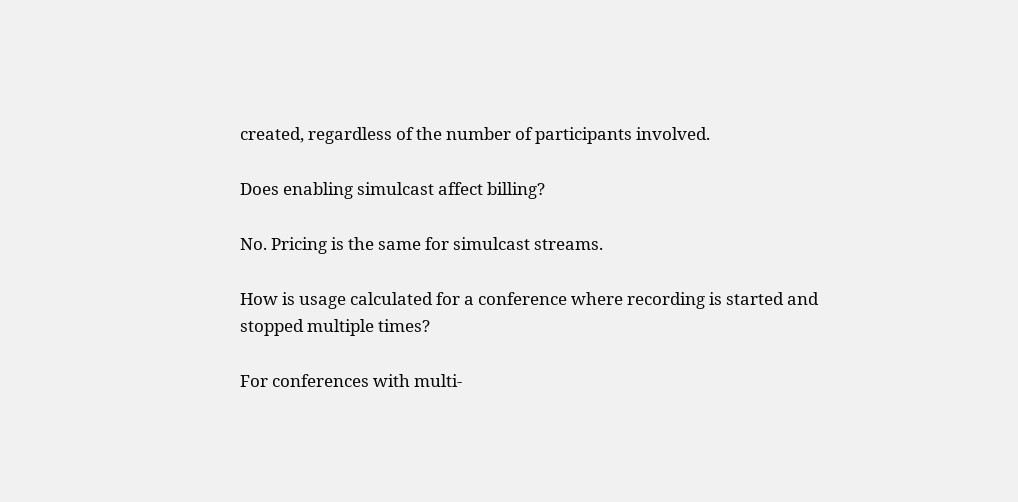created, regardless of the number of participants involved.

Does enabling simulcast affect billing?

No. Pricing is the same for simulcast streams.

How is usage calculated for a conference where recording is started and stopped multiple times?

For conferences with multi-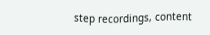step recordings, content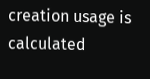creation usage is calculated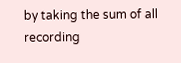by taking the sum of all recording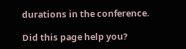durations in the conference.

Did this page help you?